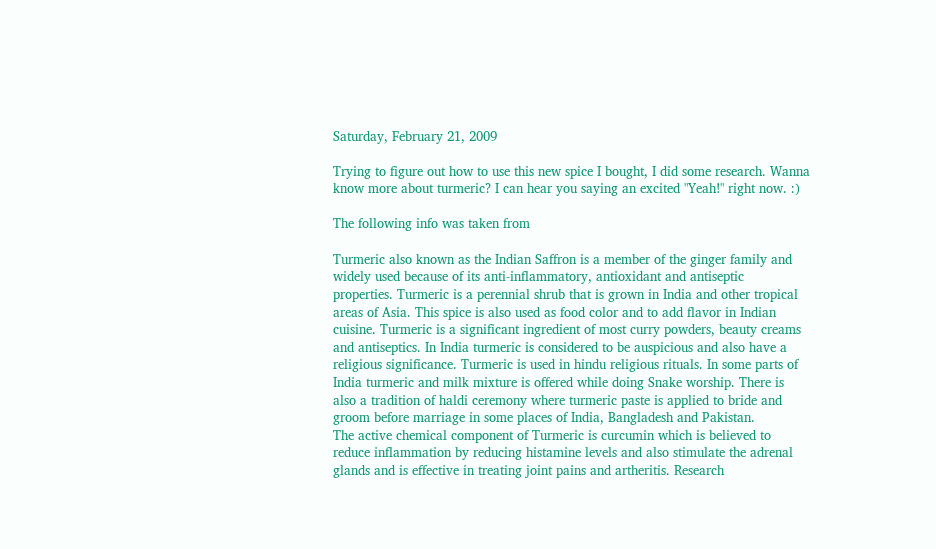Saturday, February 21, 2009

Trying to figure out how to use this new spice I bought, I did some research. Wanna know more about turmeric? I can hear you saying an excited "Yeah!" right now. :)

The following info was taken from

Turmeric also known as the Indian Saffron is a member of the ginger family and widely used because of its anti-inflammatory, antioxidant and antiseptic
properties. Turmeric is a perennial shrub that is grown in India and other tropical areas of Asia. This spice is also used as food color and to add flavor in Indian cuisine. Turmeric is a significant ingredient of most curry powders, beauty creams and antiseptics. In India turmeric is considered to be auspicious and also have a religious significance. Turmeric is used in hindu religious rituals. In some parts of India turmeric and milk mixture is offered while doing Snake worship. There is also a tradition of haldi ceremony where turmeric paste is applied to bride and groom before marriage in some places of India, Bangladesh and Pakistan.
The active chemical component of Turmeric is curcumin which is believed to reduce inflammation by reducing histamine levels and also stimulate the adrenal glands and is effective in treating joint pains and artheritis. Research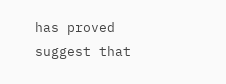has proved suggest that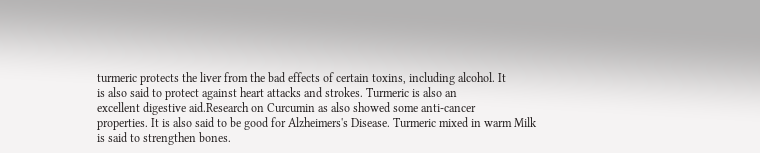turmeric protects the liver from the bad effects of certain toxins, including alcohol. It
is also said to protect against heart attacks and strokes. Turmeric is also an
excellent digestive aid.Research on Curcumin as also showed some anti-cancer
properties. It is also said to be good for Alzheimers's Disease. Turmeric mixed in warm Milk is said to strengthen bones.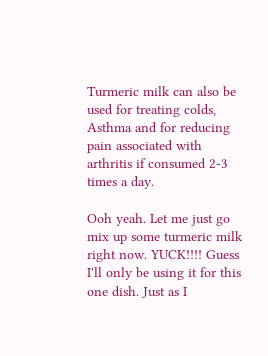Turmeric milk can also be used for treating colds, Asthma and for reducing pain associated with arthritis if consumed 2-3 times a day.

Ooh yeah. Let me just go mix up some turmeric milk right now. YUCK!!!! Guess I'll only be using it for this one dish. Just as I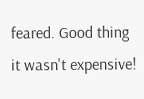feared. Good thing it wasn't expensive!